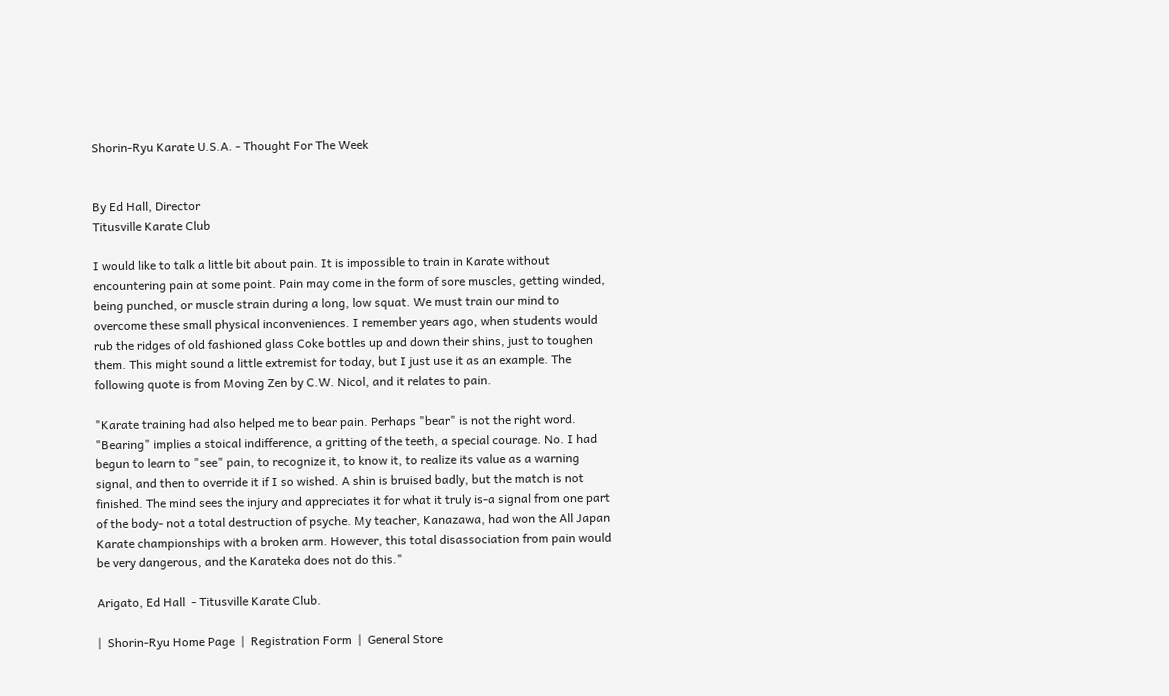Shorin-Ryu Karate U.S.A. - Thought For The Week


By Ed Hall, Director
Titusville Karate Club

I would like to talk a little bit about pain. It is impossible to train in Karate without encountering pain at some point. Pain may come in the form of sore muscles, getting winded, being punched, or muscle strain during a long, low squat. We must train our mind to overcome these small physical inconveniences. I remember years ago, when students would rub the ridges of old fashioned glass Coke bottles up and down their shins, just to toughen them. This might sound a little extremist for today, but I just use it as an example. The following quote is from Moving Zen by C.W. Nicol, and it relates to pain.

"Karate training had also helped me to bear pain. Perhaps "bear" is not the right word. "Bearing" implies a stoical indifference, a gritting of the teeth, a special courage. No. I had begun to learn to "see" pain, to recognize it, to know it, to realize its value as a warning signal, and then to override it if I so wished. A shin is bruised badly, but the match is not finished. The mind sees the injury and appreciates it for what it truly is-a signal from one part of the body- not a total destruction of psyche. My teacher, Kanazawa, had won the All Japan Karate championships with a broken arm. However, this total disassociation from pain would be very dangerous, and the Karateka does not do this."

Arigato, Ed Hall  - Titusville Karate Club.

|  Shorin-Ryu Home Page  |  Registration Form  |  General Store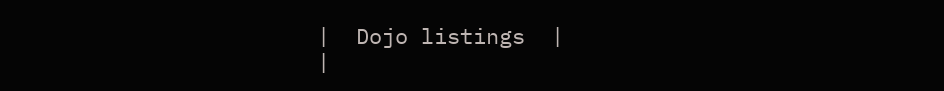|  Dojo listings  |
|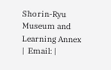Shorin-Ryu Museum and Learning Annex  |  Email: |